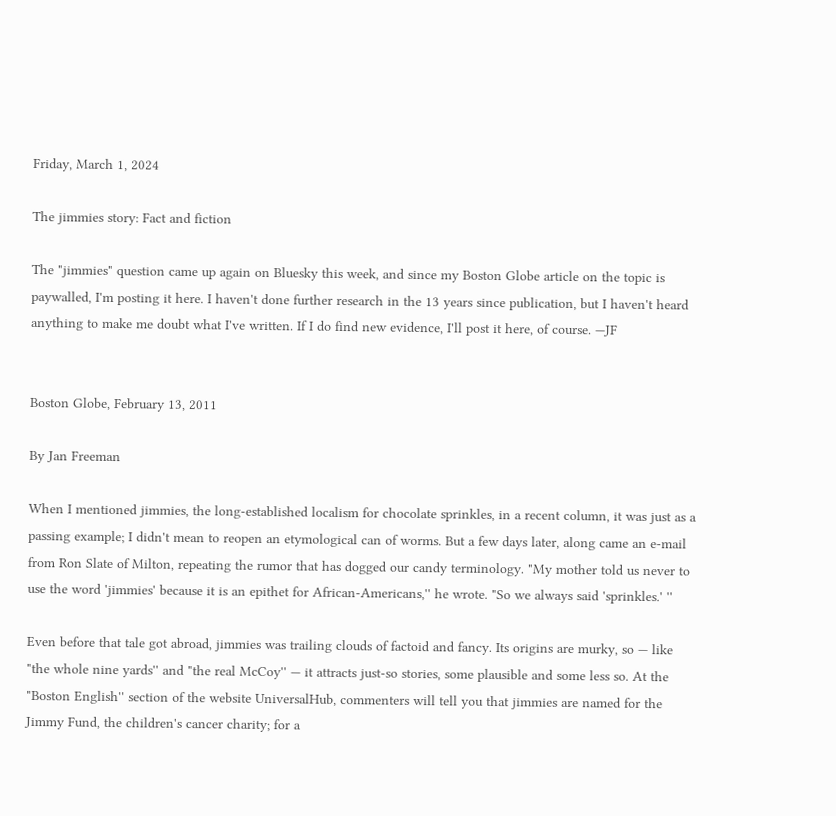Friday, March 1, 2024

The jimmies story: Fact and fiction

The "jimmies" question came up again on Bluesky this week, and since my Boston Globe article on the topic is paywalled, I'm posting it here. I haven't done further research in the 13 years since publication, but I haven't heard anything to make me doubt what I've written. If I do find new evidence, I'll post it here, of course. —JF


Boston Globe, February 13, 2011

By Jan Freeman

When I mentioned jimmies, the long-established localism for chocolate sprinkles, in a recent column, it was just as a passing example; I didn't mean to reopen an etymological can of worms. But a few days later, along came an e-mail from Ron Slate of Milton, repeating the rumor that has dogged our candy terminology. "My mother told us never to use the word 'jimmies' because it is an epithet for African-Americans,'' he wrote. "So we always said 'sprinkles.' ''

Even before that tale got abroad, jimmies was trailing clouds of factoid and fancy. Its origins are murky, so — like "the whole nine yards'' and "the real McCoy'' — it attracts just-so stories, some plausible and some less so. At the "Boston English'' section of the website UniversalHub, commenters will tell you that jimmies are named for the Jimmy Fund, the children's cancer charity; for a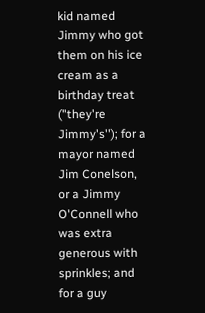kid named Jimmy who got them on his ice cream as a birthday treat ("they're Jimmy's''); for a mayor named Jim Conelson, or a Jimmy O'Connell who was extra generous with sprinkles; and for a guy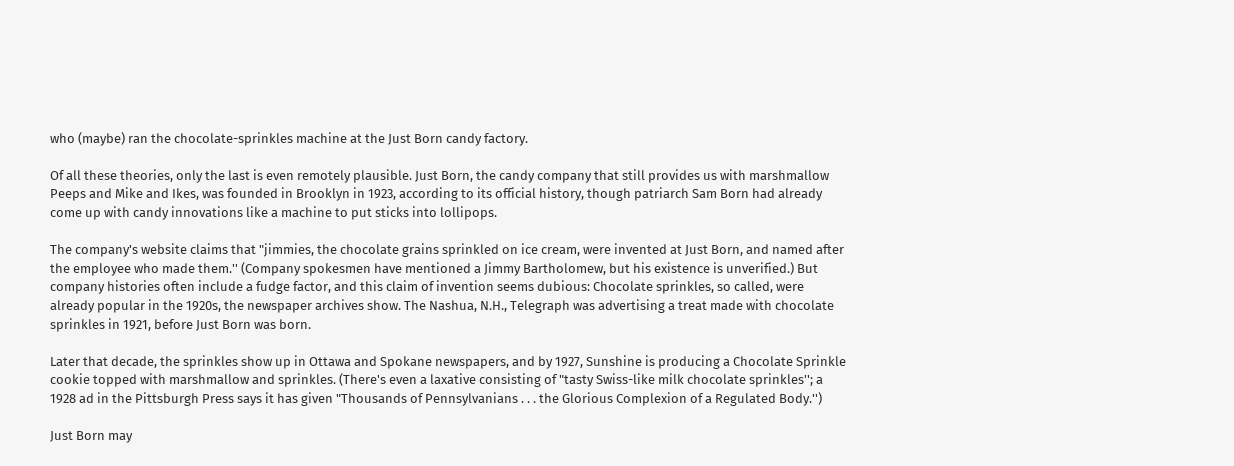who (maybe) ran the chocolate-sprinkles machine at the Just Born candy factory.

Of all these theories, only the last is even remotely plausible. Just Born, the candy company that still provides us with marshmallow Peeps and Mike and Ikes, was founded in Brooklyn in 1923, according to its official history, though patriarch Sam Born had already come up with candy innovations like a machine to put sticks into lollipops.

The company's website claims that "jimmies, the chocolate grains sprinkled on ice cream, were invented at Just Born, and named after the employee who made them.'' (Company spokesmen have mentioned a Jimmy Bartholomew, but his existence is unverified.) But company histories often include a fudge factor, and this claim of invention seems dubious: Chocolate sprinkles, so called, were already popular in the 1920s, the newspaper archives show. The Nashua, N.H., Telegraph was advertising a treat made with chocolate sprinkles in 1921, before Just Born was born.

Later that decade, the sprinkles show up in Ottawa and Spokane newspapers, and by 1927, Sunshine is producing a Chocolate Sprinkle cookie topped with marshmallow and sprinkles. (There's even a laxative consisting of "tasty Swiss-like milk chocolate sprinkles''; a 1928 ad in the Pittsburgh Press says it has given "Thousands of Pennsylvanians . . . the Glorious Complexion of a Regulated Body.'')

Just Born may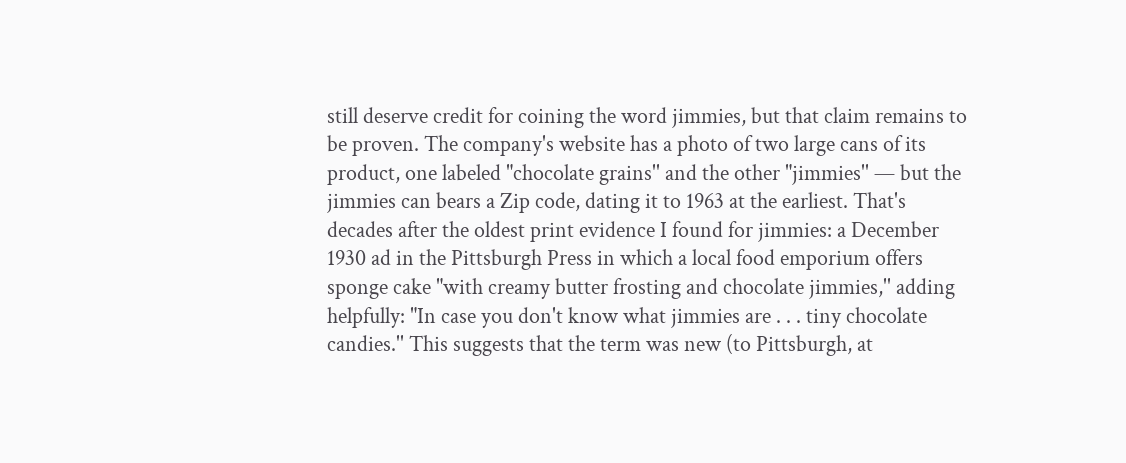still deserve credit for coining the word jimmies, but that claim remains to be proven. The company's website has a photo of two large cans of its product, one labeled "chocolate grains'' and the other "jimmies'' — but the jimmies can bears a Zip code, dating it to 1963 at the earliest. That's decades after the oldest print evidence I found for jimmies: a December 1930 ad in the Pittsburgh Press in which a local food emporium offers sponge cake "with creamy butter frosting and chocolate jimmies,'' adding helpfully: "In case you don't know what jimmies are . . . tiny chocolate candies.'' This suggests that the term was new (to Pittsburgh, at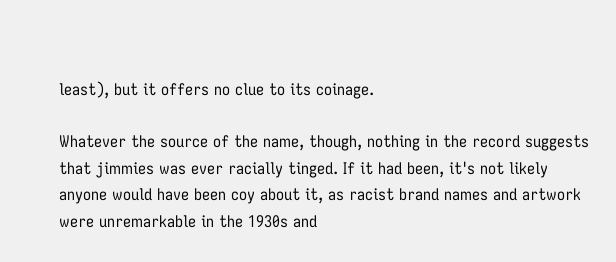least), but it offers no clue to its coinage.

Whatever the source of the name, though, nothing in the record suggests that jimmies was ever racially tinged. If it had been, it's not likely anyone would have been coy about it, as racist brand names and artwork were unremarkable in the 1930s and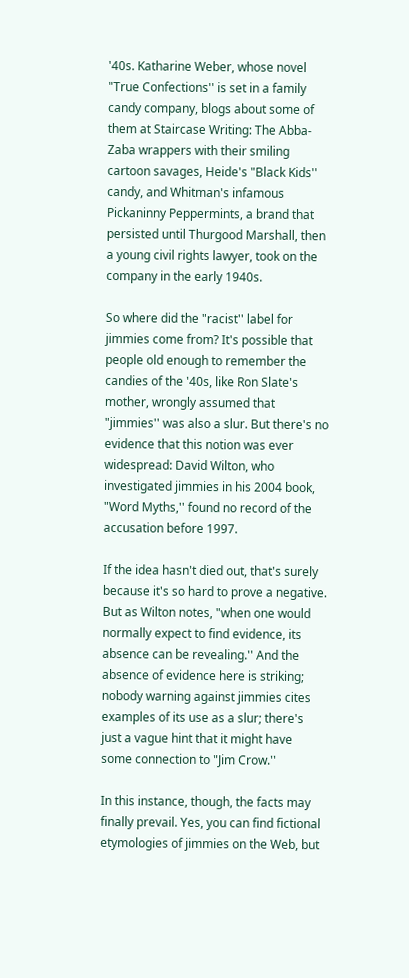'40s. Katharine Weber, whose novel "True Confections'' is set in a family candy company, blogs about some of them at Staircase Writing: The Abba-Zaba wrappers with their smiling cartoon savages, Heide's "Black Kids'' candy, and Whitman's infamous Pickaninny Peppermints, a brand that persisted until Thurgood Marshall, then a young civil rights lawyer, took on the company in the early 1940s.

So where did the "racist'' label for jimmies come from? It's possible that people old enough to remember the candies of the '40s, like Ron Slate's mother, wrongly assumed that "jimmies'' was also a slur. But there's no evidence that this notion was ever widespread: David Wilton, who investigated jimmies in his 2004 book, "Word Myths,'' found no record of the accusation before 1997.

If the idea hasn't died out, that's surely because it's so hard to prove a negative. But as Wilton notes, "when one would normally expect to find evidence, its absence can be revealing.'' And the absence of evidence here is striking; nobody warning against jimmies cites examples of its use as a slur; there's just a vague hint that it might have some connection to "Jim Crow.''

In this instance, though, the facts may finally prevail. Yes, you can find fictional etymologies of jimmies on the Web, but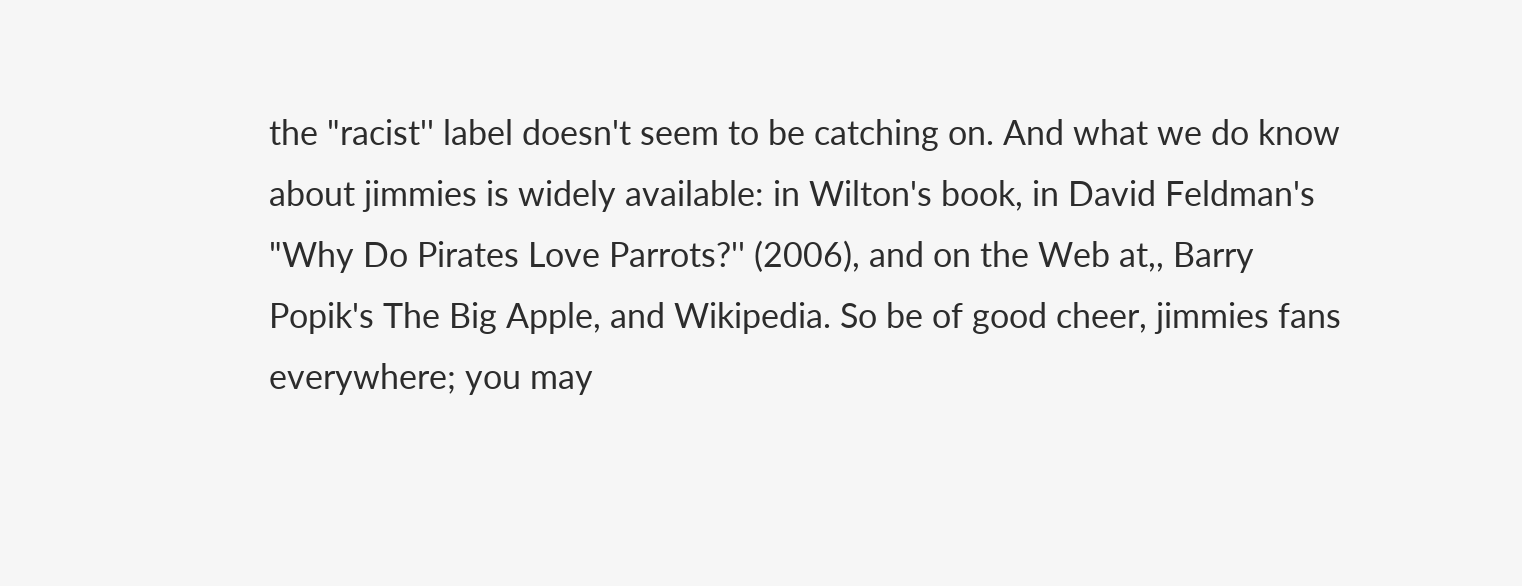the "racist'' label doesn't seem to be catching on. And what we do know about jimmies is widely available: in Wilton's book, in David Feldman's "Why Do Pirates Love Parrots?'' (2006), and on the Web at,, Barry Popik's The Big Apple, and Wikipedia. So be of good cheer, jimmies fans everywhere; you may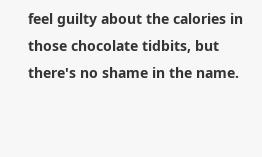feel guilty about the calories in those chocolate tidbits, but there's no shame in the name.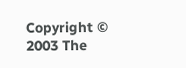Copyright © 2003 The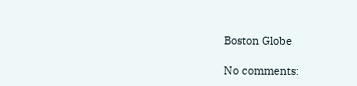Boston Globe

No comments: